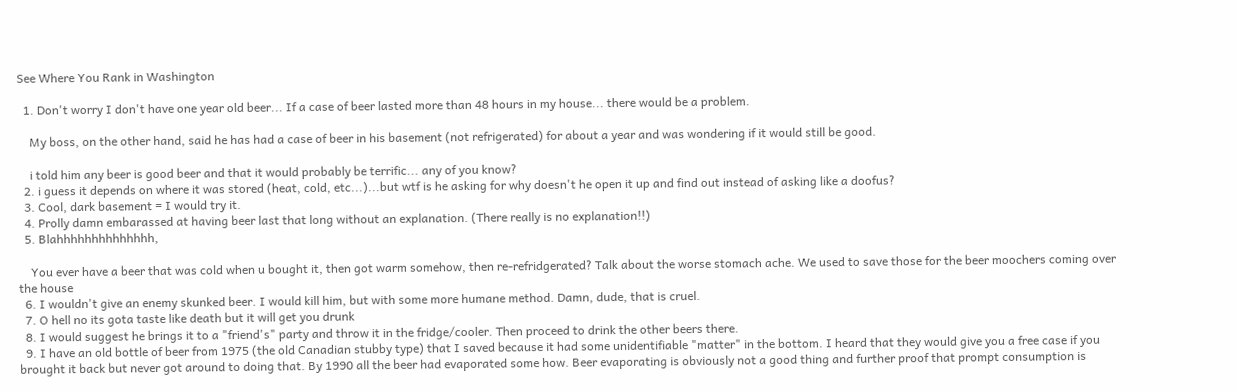See Where You Rank in Washington

  1. Don't worry I don't have one year old beer... If a case of beer lasted more than 48 hours in my house... there would be a problem.

    My boss, on the other hand, said he has had a case of beer in his basement (not refrigerated) for about a year and was wondering if it would still be good.

    i told him any beer is good beer and that it would probably be terrific... any of you know?
  2. i guess it depends on where it was stored (heat, cold, etc...)...but wtf is he asking for why doesn't he open it up and find out instead of asking like a doofus?
  3. Cool, dark basement = I would try it.
  4. Prolly damn embarassed at having beer last that long without an explanation. (There really is no explanation!!)
  5. Blahhhhhhhhhhhhhh,

    You ever have a beer that was cold when u bought it, then got warm somehow, then re-refridgerated? Talk about the worse stomach ache. We used to save those for the beer moochers coming over the house
  6. I wouldn't give an enemy skunked beer. I would kill him, but with some more humane method. Damn, dude, that is cruel.
  7. O hell no its gota taste like death but it will get you drunk
  8. I would suggest he brings it to a "friend's" party and throw it in the fridge/cooler. Then proceed to drink the other beers there.
  9. I have an old bottle of beer from 1975 (the old Canadian stubby type) that I saved because it had some unidentifiable "matter" in the bottom. I heard that they would give you a free case if you brought it back but never got around to doing that. By 1990 all the beer had evaporated some how. Beer evaporating is obviously not a good thing and further proof that prompt consumption is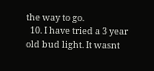the way to go.
  10. I have tried a 3 year old bud light. It wasnt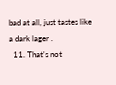bad at all, just tastes like a dark lager .
  11. That's not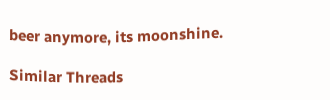beer anymore, its moonshine.

Similar Threads